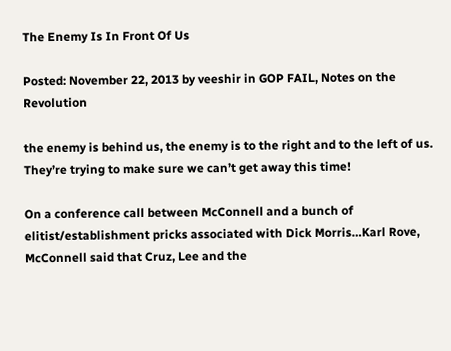The Enemy Is In Front Of Us

Posted: November 22, 2013 by veeshir in GOP FAIL, Notes on the Revolution

the enemy is behind us, the enemy is to the right and to the left of us. They’re trying to make sure we can’t get away this time!

On a conference call between McConnell and a bunch of elitist/establishment pricks associated with Dick Morris…Karl Rove, McConnell said that Cruz, Lee and the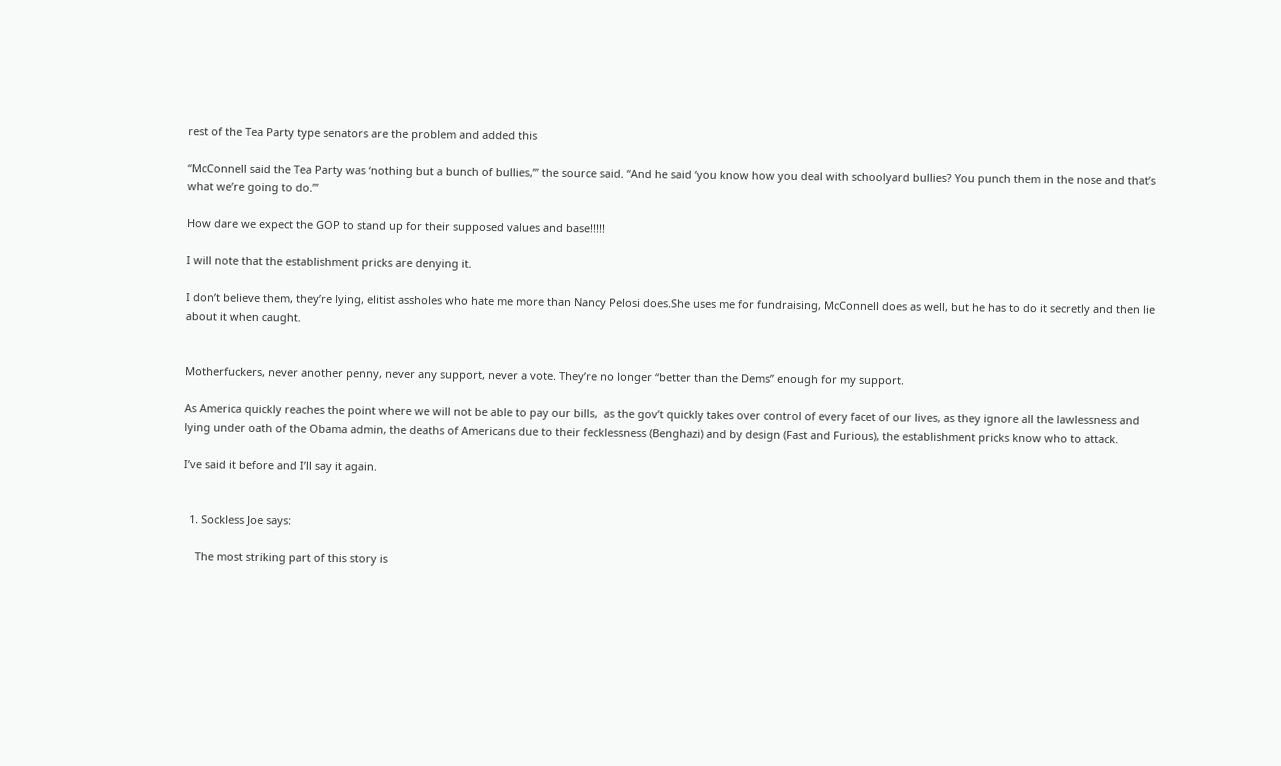rest of the Tea Party type senators are the problem and added this

“McConnell said the Tea Party was ‘nothing but a bunch of bullies,’” the source said. “And he said ‘you know how you deal with schoolyard bullies? You punch them in the nose and that’s what we’re going to do.’”

How dare we expect the GOP to stand up for their supposed values and base!!!!!

I will note that the establishment pricks are denying it.

I don’t believe them, they’re lying, elitist assholes who hate me more than Nancy Pelosi does.She uses me for fundraising, McConnell does as well, but he has to do it secretly and then lie about it when caught.


Motherfuckers, never another penny, never any support, never a vote. They’re no longer “better than the Dems” enough for my support.

As America quickly reaches the point where we will not be able to pay our bills,  as the gov’t quickly takes over control of every facet of our lives, as they ignore all the lawlessness and lying under oath of the Obama admin, the deaths of Americans due to their fecklessness (Benghazi) and by design (Fast and Furious), the establishment pricks know who to attack.

I’ve said it before and I’ll say it again.


  1. Sockless Joe says:

    The most striking part of this story is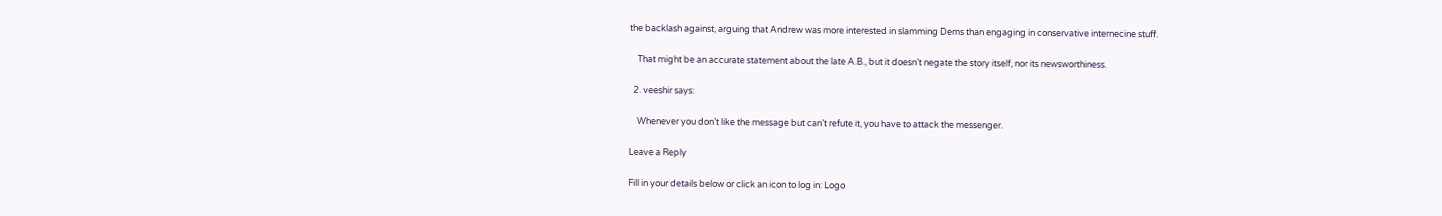the backlash against, arguing that Andrew was more interested in slamming Dems than engaging in conservative internecine stuff.

    That might be an accurate statement about the late A.B., but it doesn’t negate the story itself, nor its newsworthiness.

  2. veeshir says:

    Whenever you don’t like the message but can’t refute it, you have to attack the messenger.

Leave a Reply

Fill in your details below or click an icon to log in: Logo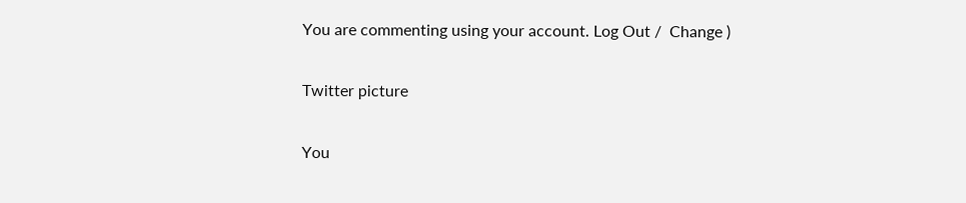You are commenting using your account. Log Out /  Change )

Twitter picture

You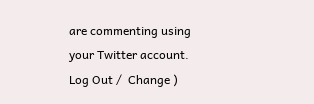are commenting using your Twitter account. Log Out /  Change )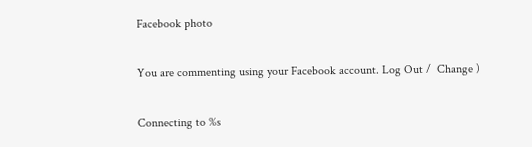Facebook photo

You are commenting using your Facebook account. Log Out /  Change )

Connecting to %s